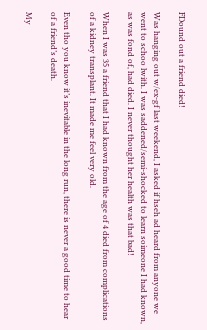FDound out a friend died!

Was hanging out w/ex-gf last weekend, I asked if hseh ad heard from anyone we went to schoo lwith. I was saddened/semi-shocked to learn soimeone I had known, as was fond of, had died. I never thought her health was that bad!

When I was 35 a friend that I had known from the age of 4 died from complications of a kidney transplant. It made me feel very old.

Even tho you know it’s inevitable in the long run, there is never a good time to hear of a friend’s death.

My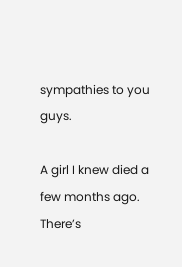sympathies to you guys.

A girl I knew died a few months ago. There’s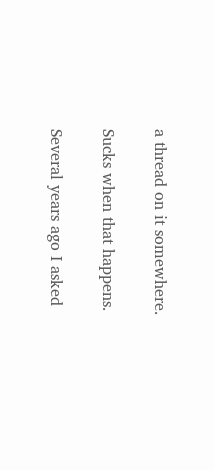a thread on it somewhere.

Sucks when that happens.

Several years ago I asked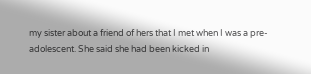my sister about a friend of hers that I met when I was a pre-adolescent. She said she had been kicked in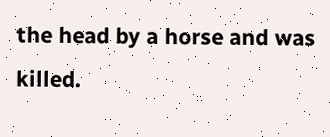the head by a horse and was killed.